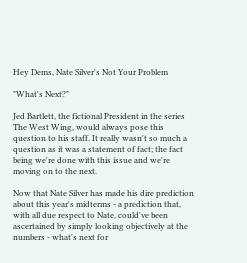Hey Dems, Nate Silver's Not Your Problem

"What's Next?"

Jed Bartlett, the fictional President in the series The West Wing, would always pose this question to his staff. It really wasn't so much a question as it was a statement of fact; the fact being we're done with this issue and we're moving on to the next.

Now that Nate Silver has made his dire prediction about this year's midterms - a prediction that, with all due respect to Nate, could've been ascertained by simply looking objectively at the numbers - what's next for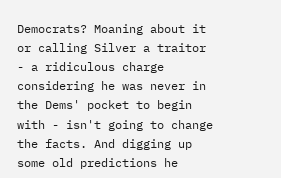Democrats? Moaning about it or calling Silver a traitor - a ridiculous charge considering he was never in the Dems' pocket to begin with - isn't going to change the facts. And digging up some old predictions he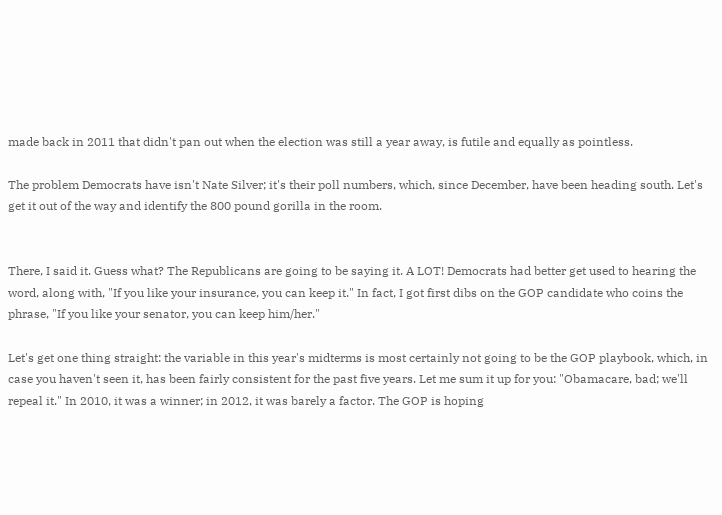made back in 2011 that didn't pan out when the election was still a year away, is futile and equally as pointless.

The problem Democrats have isn't Nate Silver; it's their poll numbers, which, since December, have been heading south. Let's get it out of the way and identify the 800 pound gorilla in the room.


There, I said it. Guess what? The Republicans are going to be saying it. A LOT! Democrats had better get used to hearing the word, along with, "If you like your insurance, you can keep it." In fact, I got first dibs on the GOP candidate who coins the phrase, "If you like your senator, you can keep him/her."

Let's get one thing straight: the variable in this year's midterms is most certainly not going to be the GOP playbook, which, in case you haven't seen it, has been fairly consistent for the past five years. Let me sum it up for you: "Obamacare, bad; we'll repeal it." In 2010, it was a winner; in 2012, it was barely a factor. The GOP is hoping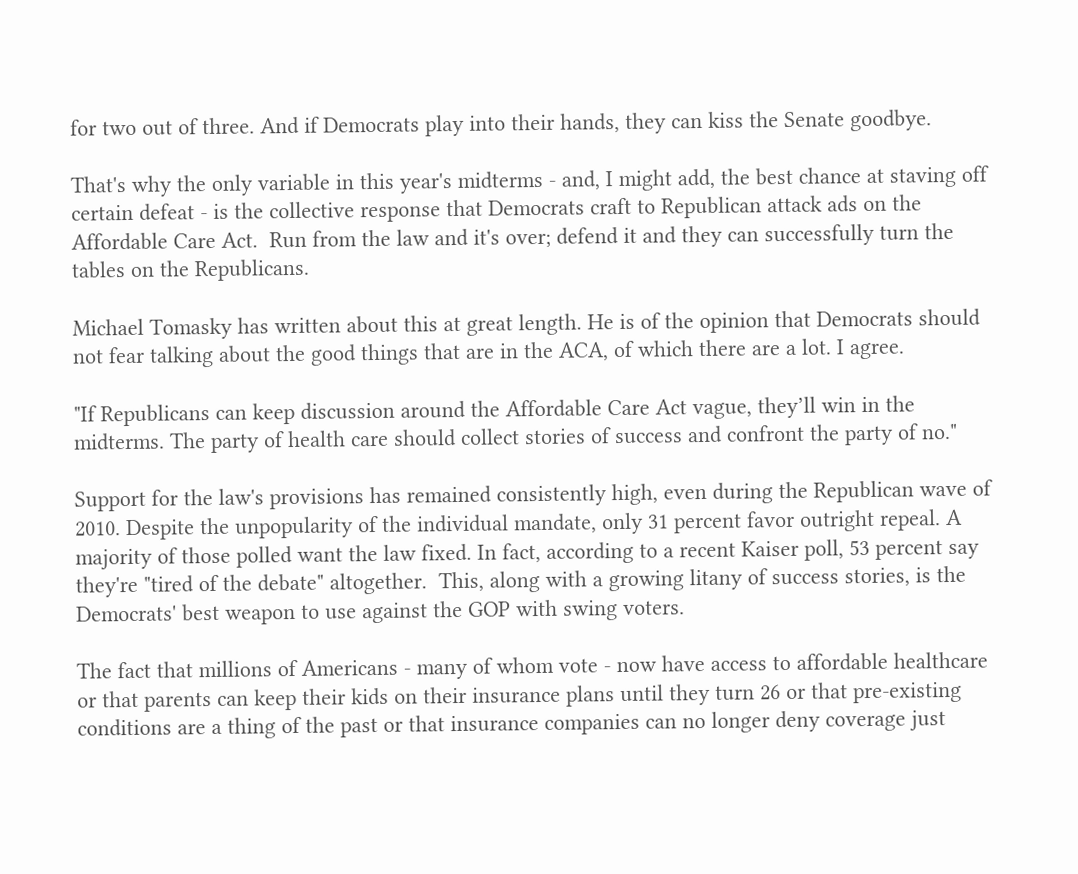for two out of three. And if Democrats play into their hands, they can kiss the Senate goodbye.

That's why the only variable in this year's midterms - and, I might add, the best chance at staving off certain defeat - is the collective response that Democrats craft to Republican attack ads on the Affordable Care Act.  Run from the law and it's over; defend it and they can successfully turn the tables on the Republicans.

Michael Tomasky has written about this at great length. He is of the opinion that Democrats should not fear talking about the good things that are in the ACA, of which there are a lot. I agree.

"If Republicans can keep discussion around the Affordable Care Act vague, they’ll win in the midterms. The party of health care should collect stories of success and confront the party of no."

Support for the law's provisions has remained consistently high, even during the Republican wave of 2010. Despite the unpopularity of the individual mandate, only 31 percent favor outright repeal. A majority of those polled want the law fixed. In fact, according to a recent Kaiser poll, 53 percent say they're "tired of the debate" altogether.  This, along with a growing litany of success stories, is the Democrats' best weapon to use against the GOP with swing voters.

The fact that millions of Americans - many of whom vote - now have access to affordable healthcare or that parents can keep their kids on their insurance plans until they turn 26 or that pre-existing conditions are a thing of the past or that insurance companies can no longer deny coverage just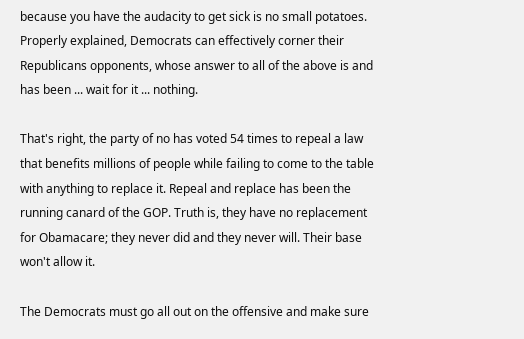because you have the audacity to get sick is no small potatoes. Properly explained, Democrats can effectively corner their Republicans opponents, whose answer to all of the above is and has been ... wait for it ... nothing.

That's right, the party of no has voted 54 times to repeal a law that benefits millions of people while failing to come to the table with anything to replace it. Repeal and replace has been the running canard of the GOP. Truth is, they have no replacement for Obamacare; they never did and they never will. Their base won't allow it.

The Democrats must go all out on the offensive and make sure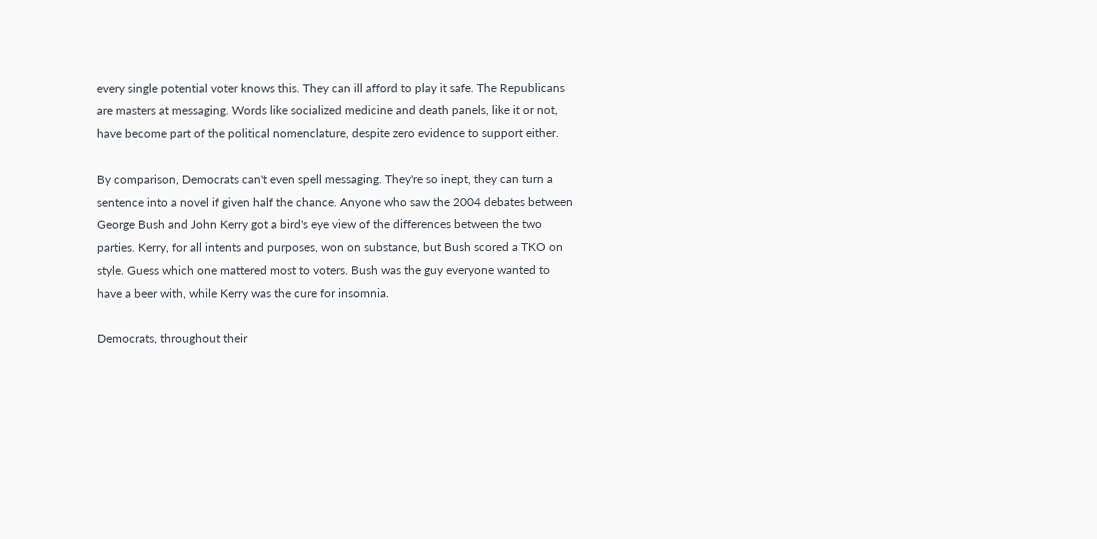every single potential voter knows this. They can ill afford to play it safe. The Republicans are masters at messaging. Words like socialized medicine and death panels, like it or not, have become part of the political nomenclature, despite zero evidence to support either.

By comparison, Democrats can't even spell messaging. They're so inept, they can turn a sentence into a novel if given half the chance. Anyone who saw the 2004 debates between George Bush and John Kerry got a bird's eye view of the differences between the two parties. Kerry, for all intents and purposes, won on substance, but Bush scored a TKO on style. Guess which one mattered most to voters. Bush was the guy everyone wanted to have a beer with, while Kerry was the cure for insomnia.

Democrats, throughout their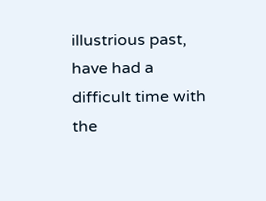illustrious past, have had a difficult time with the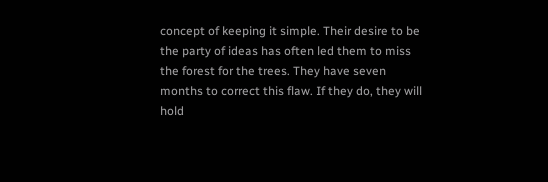concept of keeping it simple. Their desire to be the party of ideas has often led them to miss the forest for the trees. They have seven months to correct this flaw. If they do, they will hold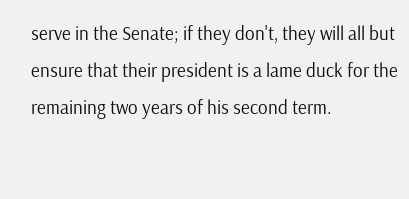serve in the Senate; if they don't, they will all but ensure that their president is a lame duck for the remaining two years of his second term.